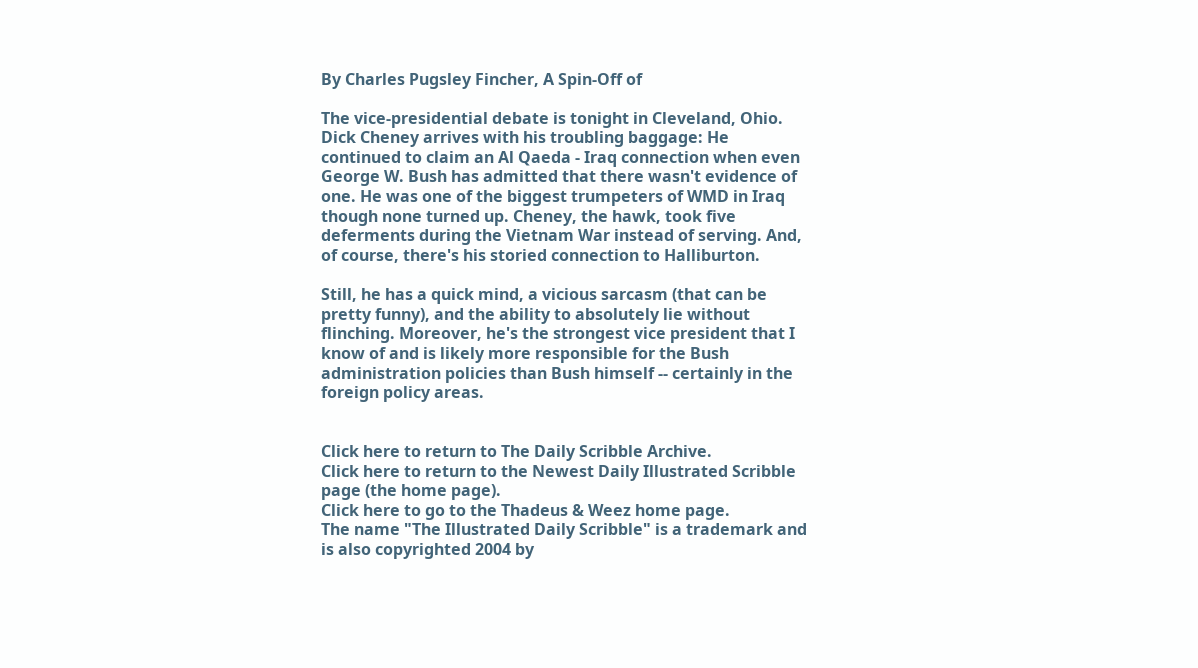By Charles Pugsley Fincher, A Spin-Off of

The vice-presidential debate is tonight in Cleveland, Ohio. Dick Cheney arrives with his troubling baggage: He continued to claim an Al Qaeda - Iraq connection when even George W. Bush has admitted that there wasn't evidence of one. He was one of the biggest trumpeters of WMD in Iraq though none turned up. Cheney, the hawk, took five deferments during the Vietnam War instead of serving. And, of course, there's his storied connection to Halliburton.

Still, he has a quick mind, a vicious sarcasm (that can be pretty funny), and the ability to absolutely lie without flinching. Moreover, he's the strongest vice president that I know of and is likely more responsible for the Bush administration policies than Bush himself -- certainly in the foreign policy areas.


Click here to return to The Daily Scribble Archive.
Click here to return to the Newest Daily Illustrated Scribble page (the home page).
Click here to go to the Thadeus & Weez home page.
The name "The Illustrated Daily Scribble" is a trademark and is also copyrighted 2004 by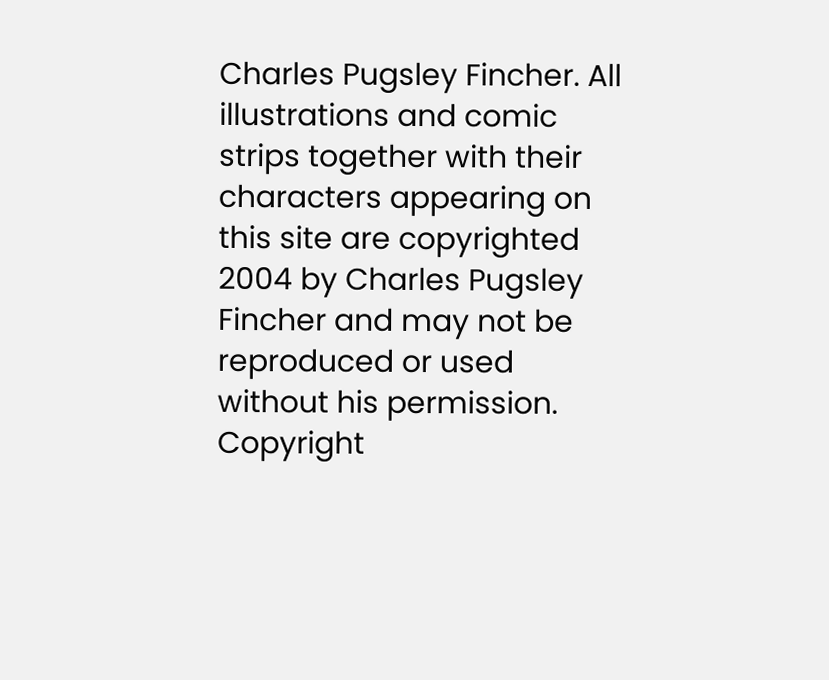Charles Pugsley Fincher. All illustrations and comic strips together with their characters appearing on this site are copyrighted 2004 by Charles Pugsley Fincher and may not be reproduced or used without his permission. Copyright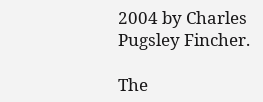2004 by Charles Pugsley Fincher.

The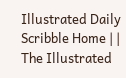Illustrated Daily Scribble Home | | The Illustrated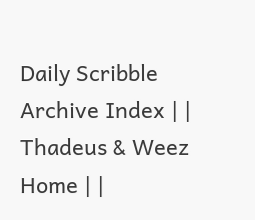Daily Scribble Archive Index | | Thadeus & Weez Home | |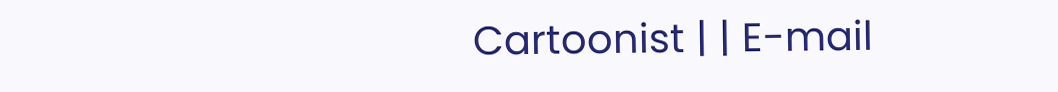Cartoonist | | E-mail